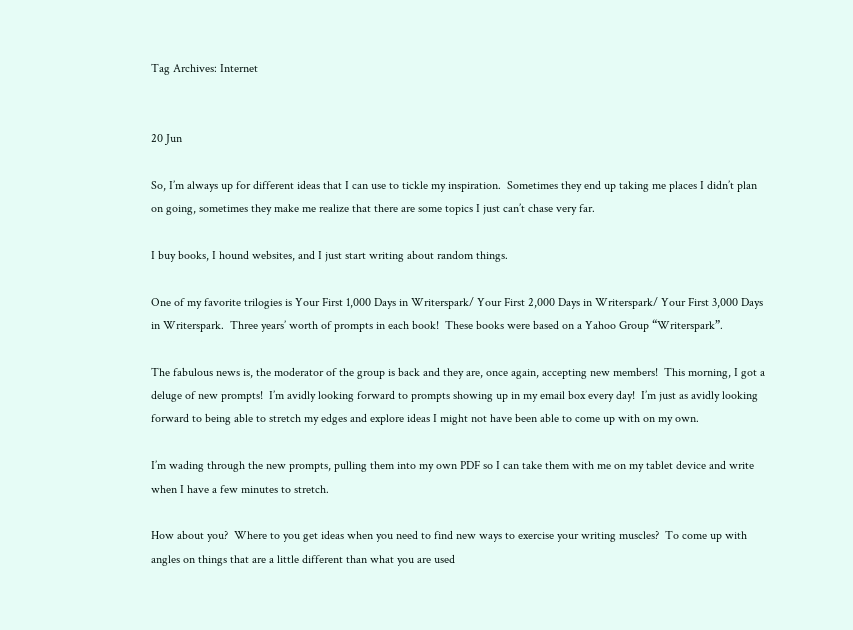Tag Archives: Internet


20 Jun

So, I’m always up for different ideas that I can use to tickle my inspiration.  Sometimes they end up taking me places I didn’t plan on going, sometimes they make me realize that there are some topics I just can’t chase very far.

I buy books, I hound websites, and I just start writing about random things.

One of my favorite trilogies is Your First 1,000 Days in Writerspark/ Your First 2,000 Days in Writerspark/ Your First 3,000 Days in Writerspark.  Three years’ worth of prompts in each book!  These books were based on a Yahoo Group “Writerspark”.

The fabulous news is, the moderator of the group is back and they are, once again, accepting new members!  This morning, I got a deluge of new prompts!  I’m avidly looking forward to prompts showing up in my email box every day!  I’m just as avidly looking forward to being able to stretch my edges and explore ideas I might not have been able to come up with on my own.

I’m wading through the new prompts, pulling them into my own PDF so I can take them with me on my tablet device and write when I have a few minutes to stretch.

How about you?  Where to you get ideas when you need to find new ways to exercise your writing muscles?  To come up with angles on things that are a little different than what you are used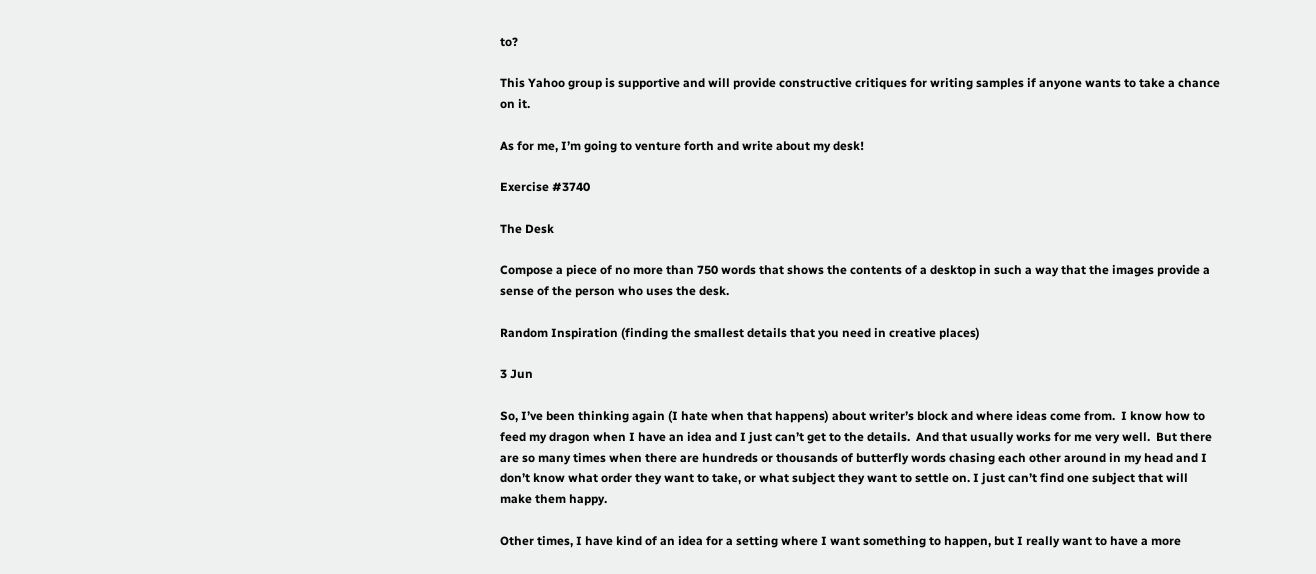to?

This Yahoo group is supportive and will provide constructive critiques for writing samples if anyone wants to take a chance on it.

As for me, I’m going to venture forth and write about my desk!

Exercise #3740

The Desk

Compose a piece of no more than 750 words that shows the contents of a desktop in such a way that the images provide a sense of the person who uses the desk.

Random Inspiration (finding the smallest details that you need in creative places)

3 Jun

So, I’ve been thinking again (I hate when that happens) about writer’s block and where ideas come from.  I know how to feed my dragon when I have an idea and I just can’t get to the details.  And that usually works for me very well.  But there are so many times when there are hundreds or thousands of butterfly words chasing each other around in my head and I don’t know what order they want to take, or what subject they want to settle on. I just can’t find one subject that will make them happy.

Other times, I have kind of an idea for a setting where I want something to happen, but I really want to have a more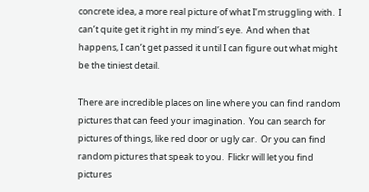concrete idea, a more real picture of what I’m struggling with.  I can’t quite get it right in my mind’s eye.  And when that happens, I can’t get passed it until I can figure out what might be the tiniest detail.

There are incredible places on line where you can find random pictures that can feed your imagination.  You can search for pictures of things, like red door or ugly car.  Or you can find random pictures that speak to you.  Flickr will let you find pictures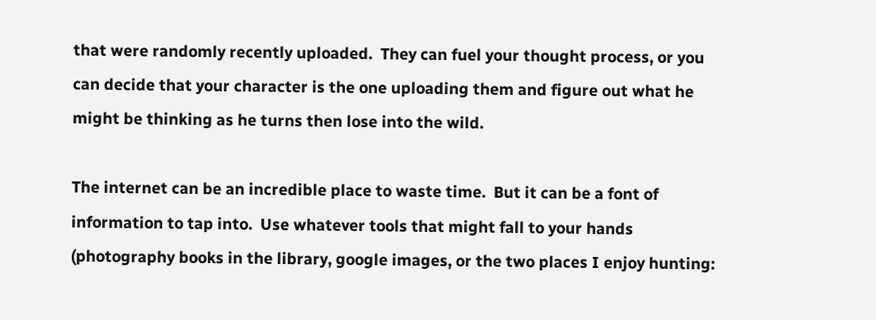that were randomly recently uploaded.  They can fuel your thought process, or you can decide that your character is the one uploading them and figure out what he might be thinking as he turns then lose into the wild.

The internet can be an incredible place to waste time.  But it can be a font of information to tap into.  Use whatever tools that might fall to your hands (photography books in the library, google images, or the two places I enjoy hunting: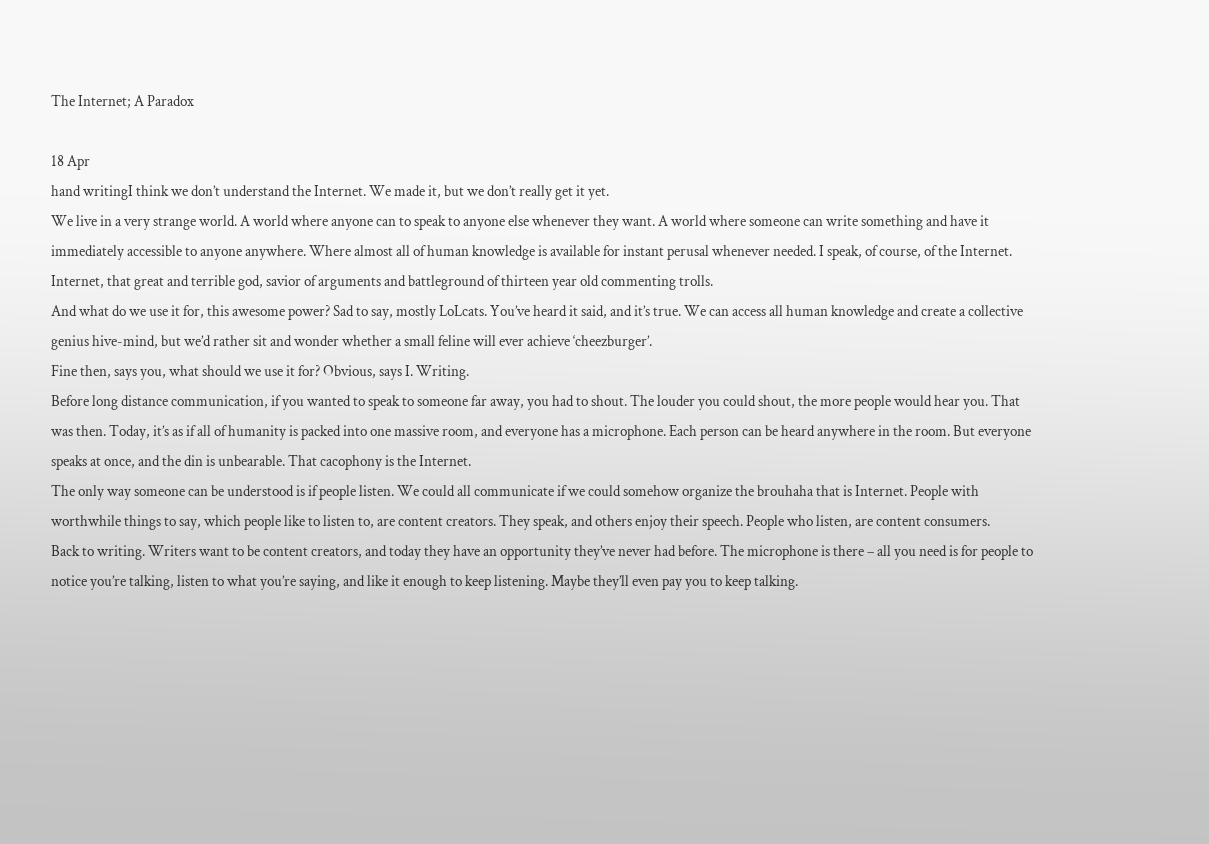The Internet; A Paradox

18 Apr
hand writingI think we don’t understand the Internet. We made it, but we don’t really get it yet.
We live in a very strange world. A world where anyone can to speak to anyone else whenever they want. A world where someone can write something and have it immediately accessible to anyone anywhere. Where almost all of human knowledge is available for instant perusal whenever needed. I speak, of course, of the Internet. Internet, that great and terrible god, savior of arguments and battleground of thirteen year old commenting trolls.
And what do we use it for, this awesome power? Sad to say, mostly LoLcats. You’ve heard it said, and it’s true. We can access all human knowledge and create a collective genius hive-mind, but we’d rather sit and wonder whether a small feline will ever achieve ‘cheezburger’.
Fine then, says you, what should we use it for? Obvious, says I. Writing.
Before long distance communication, if you wanted to speak to someone far away, you had to shout. The louder you could shout, the more people would hear you. That was then. Today, it’s as if all of humanity is packed into one massive room, and everyone has a microphone. Each person can be heard anywhere in the room. But everyone speaks at once, and the din is unbearable. That cacophony is the Internet.
The only way someone can be understood is if people listen. We could all communicate if we could somehow organize the brouhaha that is Internet. People with worthwhile things to say, which people like to listen to, are content creators. They speak, and others enjoy their speech. People who listen, are content consumers.
Back to writing. Writers want to be content creators, and today they have an opportunity they’ve never had before. The microphone is there – all you need is for people to notice you’re talking, listen to what you’re saying, and like it enough to keep listening. Maybe they’ll even pay you to keep talking.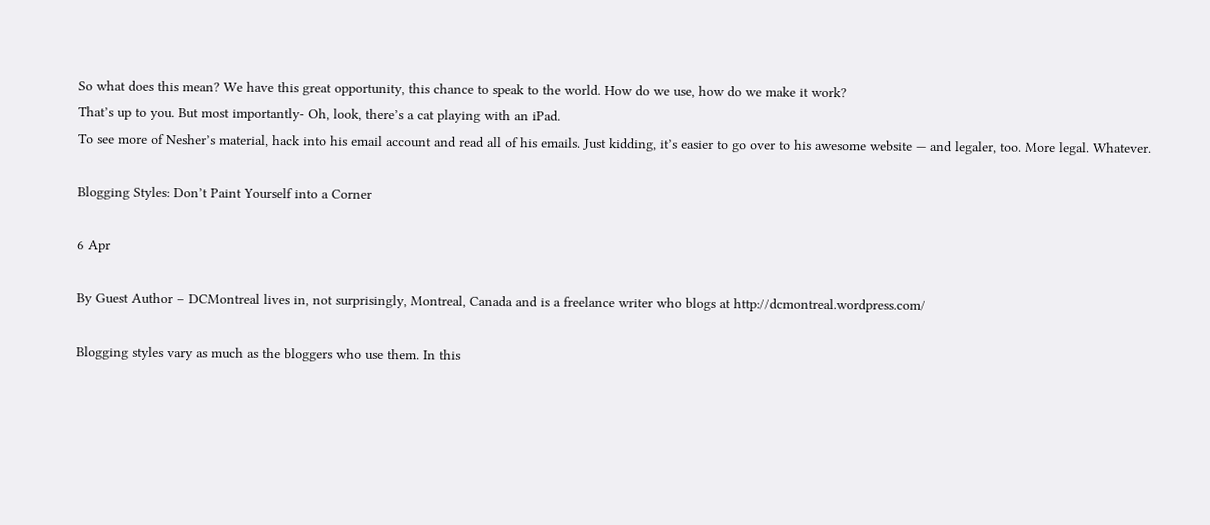So what does this mean? We have this great opportunity, this chance to speak to the world. How do we use, how do we make it work?
That’s up to you. But most importantly- Oh, look, there’s a cat playing with an iPad.
To see more of Nesher’s material, hack into his email account and read all of his emails. Just kidding, it’s easier to go over to his awesome website — and legaler, too. More legal. Whatever.

Blogging Styles: Don’t Paint Yourself into a Corner

6 Apr

By Guest Author – DCMontreal lives in, not surprisingly, Montreal, Canada and is a freelance writer who blogs at http://dcmontreal.wordpress.com/

Blogging styles vary as much as the bloggers who use them. In this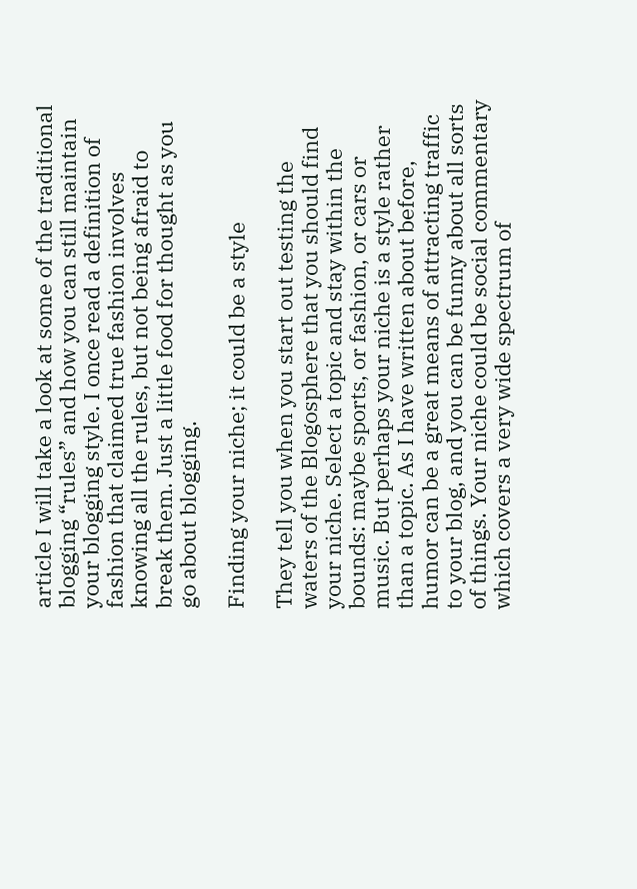article I will take a look at some of the traditional blogging “rules” and how you can still maintain your blogging style. I once read a definition of fashion that claimed true fashion involves knowing all the rules, but not being afraid to break them. Just a little food for thought as you go about blogging.

Finding your niche; it could be a style

They tell you when you start out testing the waters of the Blogosphere that you should find your niche. Select a topic and stay within the bounds: maybe sports, or fashion, or cars or music. But perhaps your niche is a style rather than a topic. As I have written about before, humor can be a great means of attracting traffic to your blog, and you can be funny about all sorts of things. Your niche could be social commentary which covers a very wide spectrum of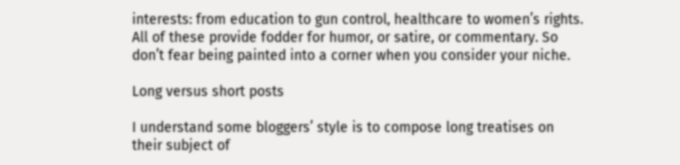interests: from education to gun control, healthcare to women’s rights. All of these provide fodder for humor, or satire, or commentary. So don’t fear being painted into a corner when you consider your niche.

Long versus short posts

I understand some bloggers’ style is to compose long treatises on their subject of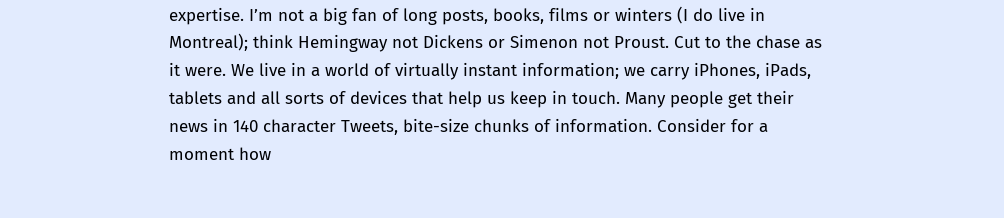expertise. I’m not a big fan of long posts, books, films or winters (I do live in Montreal); think Hemingway not Dickens or Simenon not Proust. Cut to the chase as it were. We live in a world of virtually instant information; we carry iPhones, iPads, tablets and all sorts of devices that help us keep in touch. Many people get their news in 140 character Tweets, bite-size chunks of information. Consider for a moment how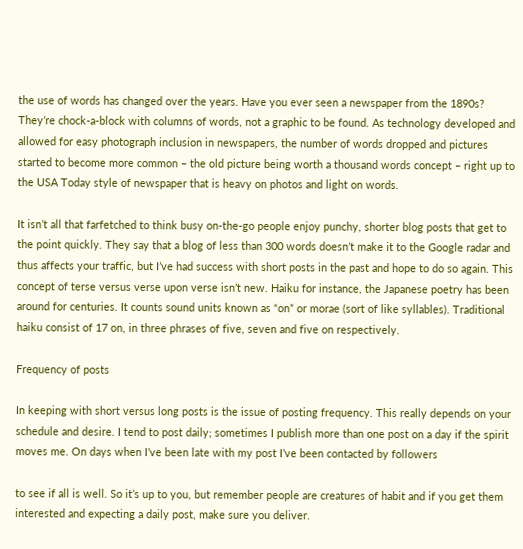the use of words has changed over the years. Have you ever seen a newspaper from the 1890s? They’re chock-a-block with columns of words, not a graphic to be found. As technology developed and allowed for easy photograph inclusion in newspapers, the number of words dropped and pictures started to become more common – the old picture being worth a thousand words concept – right up to the USA Today style of newspaper that is heavy on photos and light on words.

It isn’t all that farfetched to think busy on-the-go people enjoy punchy, shorter blog posts that get to the point quickly. They say that a blog of less than 300 words doesn’t make it to the Google radar and thus affects your traffic, but I’ve had success with short posts in the past and hope to do so again. This concept of terse versus verse upon verse isn’t new. Haiku for instance, the Japanese poetry has been around for centuries. It counts sound units known as “on” or morae (sort of like syllables). Traditional haiku consist of 17 on, in three phrases of five, seven and five on respectively.

Frequency of posts

In keeping with short versus long posts is the issue of posting frequency. This really depends on your schedule and desire. I tend to post daily; sometimes I publish more than one post on a day if the spirit moves me. On days when I’ve been late with my post I’ve been contacted by followers

to see if all is well. So it’s up to you, but remember people are creatures of habit and if you get them interested and expecting a daily post, make sure you deliver.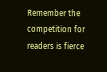Remember the competition for readers is fierce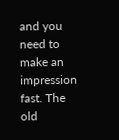and you need to make an impression fast. The old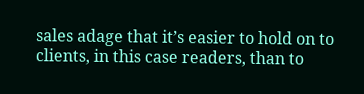sales adage that it’s easier to hold on to clients, in this case readers, than to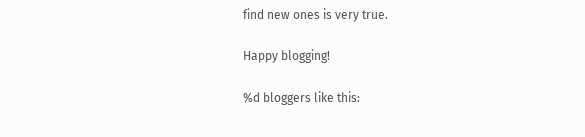find new ones is very true.

Happy blogging!

%d bloggers like this: